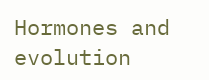Hormones and evolution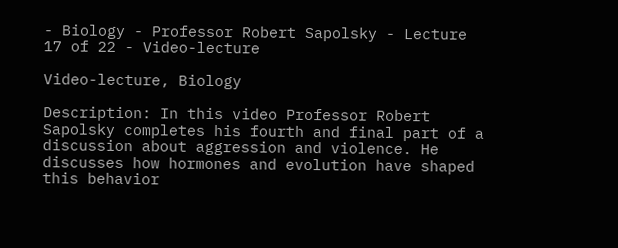- Biology - Professor Robert Sapolsky - Lecture 17 of 22 - Video-lecture

Video-lecture, Biology

Description: In this video Professor Robert Sapolsky completes his fourth and final part of a discussion about aggression and violence. He discusses how hormones and evolution have shaped this behavior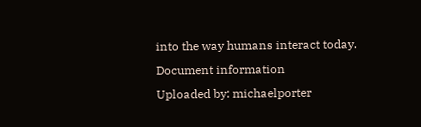into the way humans interact today.
Document information
Uploaded by: michaelporter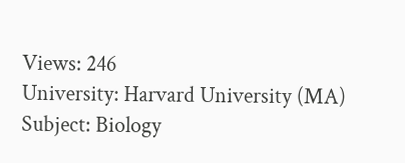Views: 246
University: Harvard University (MA)
Subject: Biology